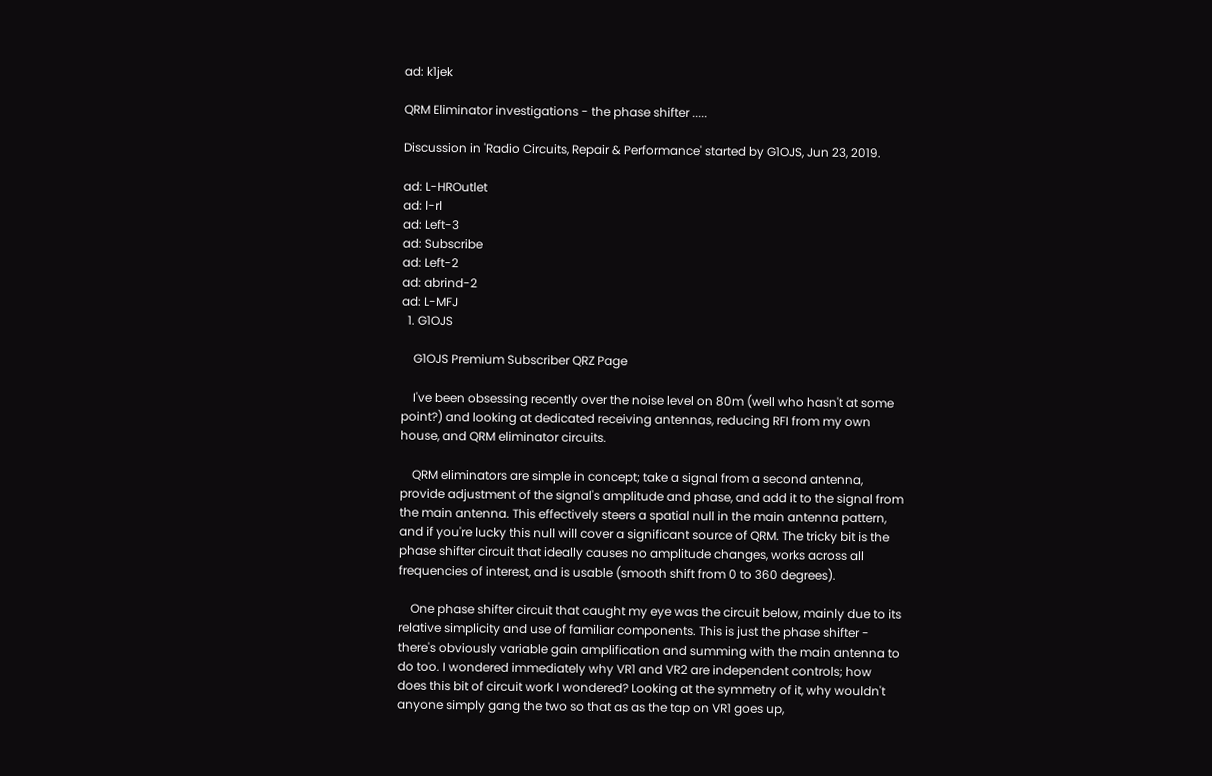ad: k1jek

QRM Eliminator investigations - the phase shifter .....

Discussion in 'Radio Circuits, Repair & Performance' started by G1OJS, Jun 23, 2019.

ad: L-HROutlet
ad: l-rl
ad: Left-3
ad: Subscribe
ad: Left-2
ad: abrind-2
ad: L-MFJ
  1. G1OJS

    G1OJS Premium Subscriber QRZ Page

    I've been obsessing recently over the noise level on 80m (well who hasn't at some point?) and looking at dedicated receiving antennas, reducing RFI from my own house, and QRM eliminator circuits.

    QRM eliminators are simple in concept; take a signal from a second antenna, provide adjustment of the signal's amplitude and phase, and add it to the signal from the main antenna. This effectively steers a spatial null in the main antenna pattern, and if you're lucky this null will cover a significant source of QRM. The tricky bit is the phase shifter circuit that ideally causes no amplitude changes, works across all frequencies of interest, and is usable (smooth shift from 0 to 360 degrees).

    One phase shifter circuit that caught my eye was the circuit below, mainly due to its relative simplicity and use of familiar components. This is just the phase shifter - there's obviously variable gain amplification and summing with the main antenna to do too. I wondered immediately why VR1 and VR2 are independent controls; how does this bit of circuit work I wondered? Looking at the symmetry of it, why wouldn't anyone simply gang the two so that as as the tap on VR1 goes up,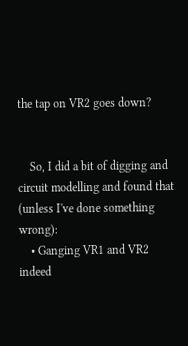the tap on VR2 goes down?


    So, I did a bit of digging and circuit modelling and found that (unless I've done something wrong):
    • Ganging VR1 and VR2 indeed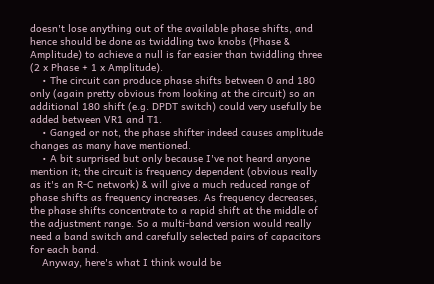doesn't lose anything out of the available phase shifts, and hence should be done as twiddling two knobs (Phase & Amplitude) to achieve a null is far easier than twiddling three (2 x Phase + 1 x Amplitude).
    • The circuit can produce phase shifts between 0 and 180 only (again pretty obvious from looking at the circuit) so an additional 180 shift (e.g. DPDT switch) could very usefully be added between VR1 and T1.
    • Ganged or not, the phase shifter indeed causes amplitude changes as many have mentioned.
    • A bit surprised but only because I've not heard anyone mention it; the circuit is frequency dependent (obvious really as it's an R-C network) & will give a much reduced range of phase shifts as frequency increases. As frequency decreases, the phase shifts concentrate to a rapid shift at the middle of the adjustment range. So a multi-band version would really need a band switch and carefully selected pairs of capacitors for each band.
    Anyway, here's what I think would be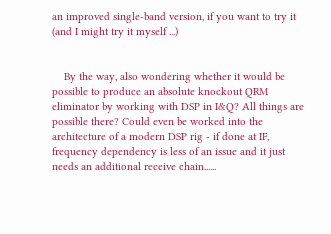an improved single-band version, if you want to try it (and I might try it myself ...)


    By the way, also wondering whether it would be possible to produce an absolute knockout QRM eliminator by working with DSP in I&Q? All things are possible there? Could even be worked into the architecture of a modern DSP rig - if done at IF, frequency dependency is less of an issue and it just needs an additional receive chain......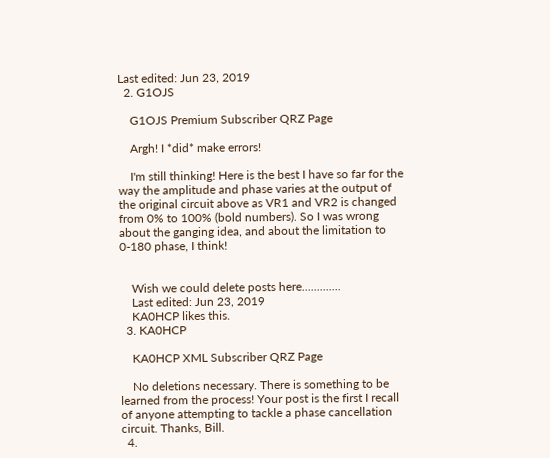Last edited: Jun 23, 2019
  2. G1OJS

    G1OJS Premium Subscriber QRZ Page

    Argh! I *did* make errors!

    I'm still thinking! Here is the best I have so far for the way the amplitude and phase varies at the output of the original circuit above as VR1 and VR2 is changed from 0% to 100% (bold numbers). So I was wrong about the ganging idea, and about the limitation to 0-180 phase, I think!


    Wish we could delete posts here.............
    Last edited: Jun 23, 2019
    KA0HCP likes this.
  3. KA0HCP

    KA0HCP XML Subscriber QRZ Page

    No deletions necessary. There is something to be learned from the process! Your post is the first I recall of anyone attempting to tackle a phase cancellation circuit. Thanks, Bill.
  4.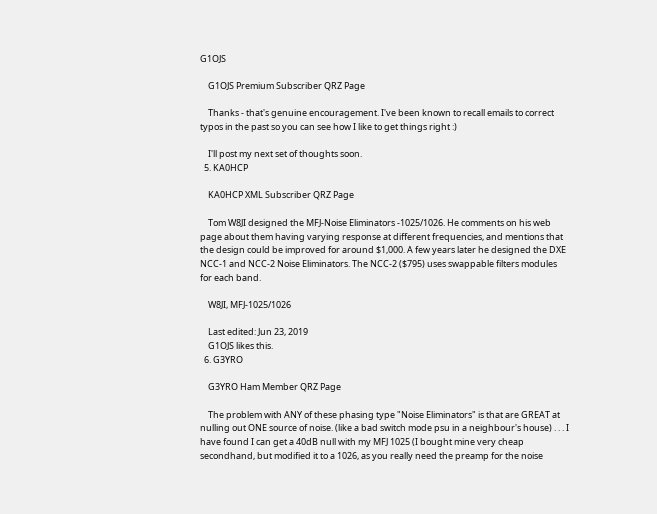G1OJS

    G1OJS Premium Subscriber QRZ Page

    Thanks - that's genuine encouragement. I've been known to recall emails to correct typos in the past so you can see how I like to get things right :)

    I'll post my next set of thoughts soon.
  5. KA0HCP

    KA0HCP XML Subscriber QRZ Page

    Tom W8JI designed the MFJ-Noise Eliminators -1025/1026. He comments on his web page about them having varying response at different frequencies, and mentions that the design could be improved for around $1,000. A few years later he designed the DXE NCC-1 and NCC-2 Noise Eliminators. The NCC-2 ($795) uses swappable filters modules for each band.

    W8JI, MFJ-1025/1026

    Last edited: Jun 23, 2019
    G1OJS likes this.
  6. G3YRO

    G3YRO Ham Member QRZ Page

    The problem with ANY of these phasing type "Noise Eliminators" is that are GREAT at nulling out ONE source of noise. (like a bad switch mode psu in a neighbour's house) . . . I have found I can get a 40dB null with my MFJ 1025 (I bought mine very cheap secondhand, but modified it to a 1026, as you really need the preamp for the noise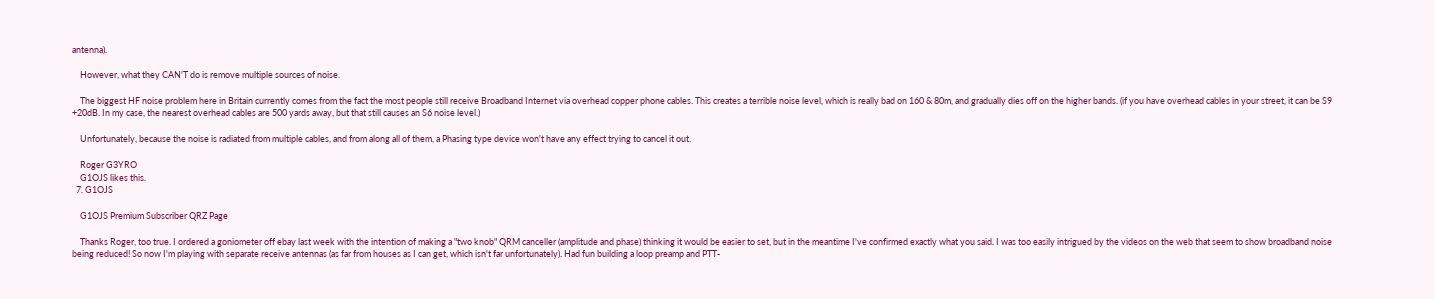antenna).

    However, what they CAN'T do is remove multiple sources of noise.

    The biggest HF noise problem here in Britain currently comes from the fact the most people still receive Broadband Internet via overhead copper phone cables. This creates a terrible noise level, which is really bad on 160 & 80m, and gradually dies off on the higher bands. (if you have overhead cables in your street, it can be S9 +20dB. In my case, the nearest overhead cables are 500 yards away, but that still causes an S6 noise level.)

    Unfortunately, because the noise is radiated from multiple cables, and from along all of them, a Phasing type device won't have any effect trying to cancel it out.

    Roger G3YRO
    G1OJS likes this.
  7. G1OJS

    G1OJS Premium Subscriber QRZ Page

    Thanks Roger, too true. I ordered a goniometer off ebay last week with the intention of making a "two knob" QRM canceller (amplitude and phase) thinking it would be easier to set, but in the meantime I've confirmed exactly what you said. I was too easily intrigued by the videos on the web that seem to show broadband noise being reduced! So now I'm playing with separate receive antennas (as far from houses as I can get, which isn't far unfortunately). Had fun building a loop preamp and PTT-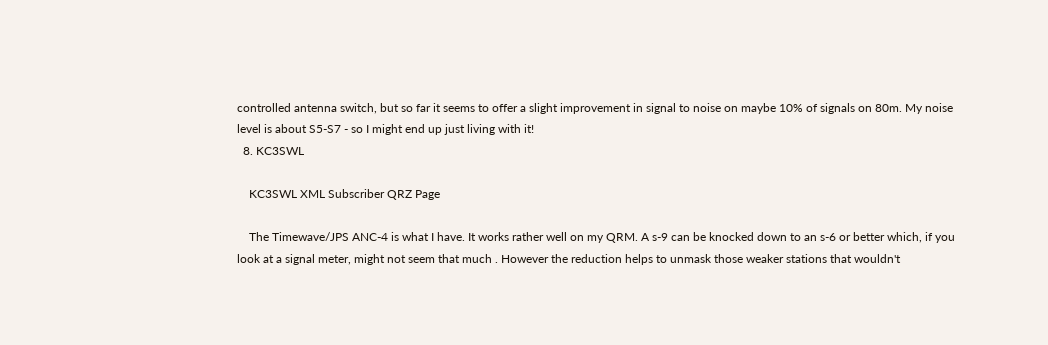controlled antenna switch, but so far it seems to offer a slight improvement in signal to noise on maybe 10% of signals on 80m. My noise level is about S5-S7 - so I might end up just living with it!
  8. KC3SWL

    KC3SWL XML Subscriber QRZ Page

    The Timewave/JPS ANC-4 is what I have. It works rather well on my QRM. A s-9 can be knocked down to an s-6 or better which, if you look at a signal meter, might not seem that much . However the reduction helps to unmask those weaker stations that wouldn't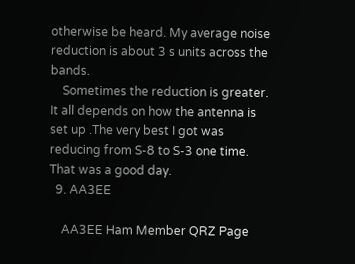otherwise be heard. My average noise reduction is about 3 s units across the bands.
    Sometimes the reduction is greater. It all depends on how the antenna is set up .The very best I got was reducing from S-8 to S-3 one time. That was a good day.
  9. AA3EE

    AA3EE Ham Member QRZ Page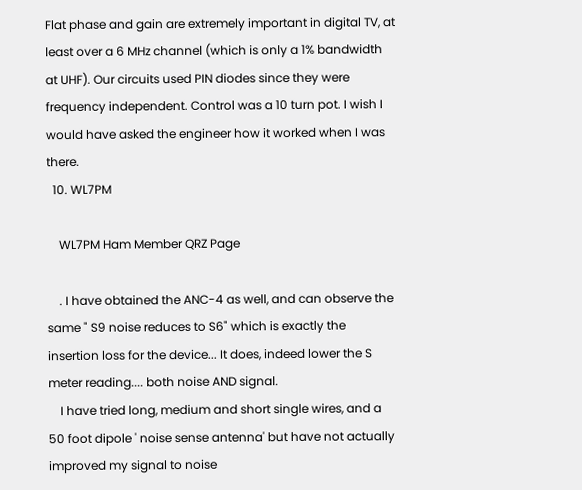Flat phase and gain are extremely important in digital TV, at least over a 6 MHz channel (which is only a 1% bandwidth at UHF). Our circuits used PIN diodes since they were frequency independent. Control was a 10 turn pot. I wish I would have asked the engineer how it worked when I was there.
  10. WL7PM

    WL7PM Ham Member QRZ Page

    . I have obtained the ANC-4 as well, and can observe the same " S9 noise reduces to S6" which is exactly the insertion loss for the device... It does, indeed lower the S meter reading.... both noise AND signal.
    I have tried long, medium and short single wires, and a 50 foot dipole ' noise sense antenna' but have not actually improved my signal to noise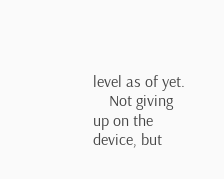level as of yet.
    Not giving up on the device, but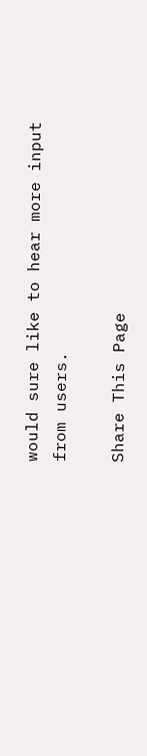would sure like to hear more input from users.

Share This Page